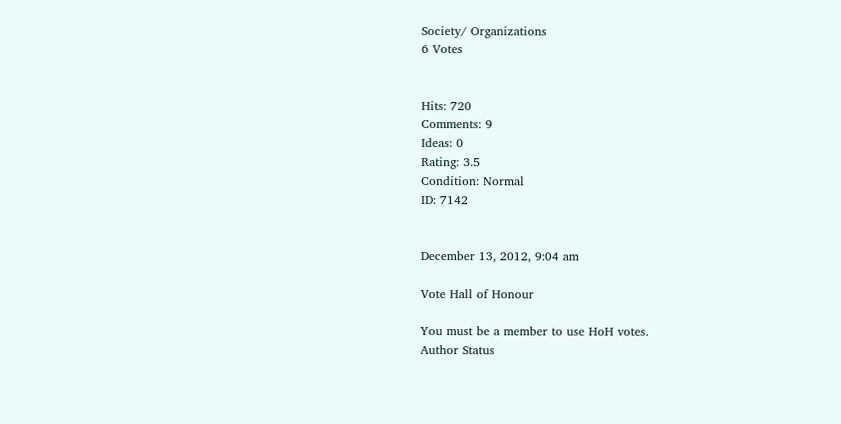Society/ Organizations
6 Votes


Hits: 720
Comments: 9
Ideas: 0
Rating: 3.5
Condition: Normal
ID: 7142


December 13, 2012, 9:04 am

Vote Hall of Honour

You must be a member to use HoH votes.
Author Status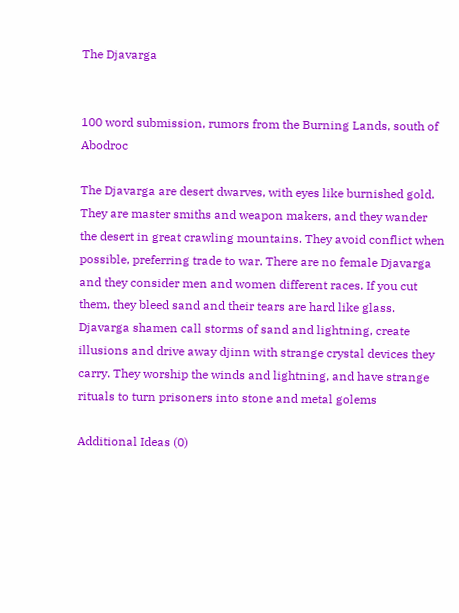The Djavarga


100 word submission, rumors from the Burning Lands, south of Abodroc

The Djavarga are desert dwarves, with eyes like burnished gold. They are master smiths and weapon makers, and they wander the desert in great crawling mountains. They avoid conflict when possible, preferring trade to war. There are no female Djavarga and they consider men and women different races. If you cut them, they bleed sand and their tears are hard like glass. Djavarga shamen call storms of sand and lightning, create illusions and drive away djinn with strange crystal devices they carry. They worship the winds and lightning, and have strange rituals to turn prisoners into stone and metal golems

Additional Ideas (0)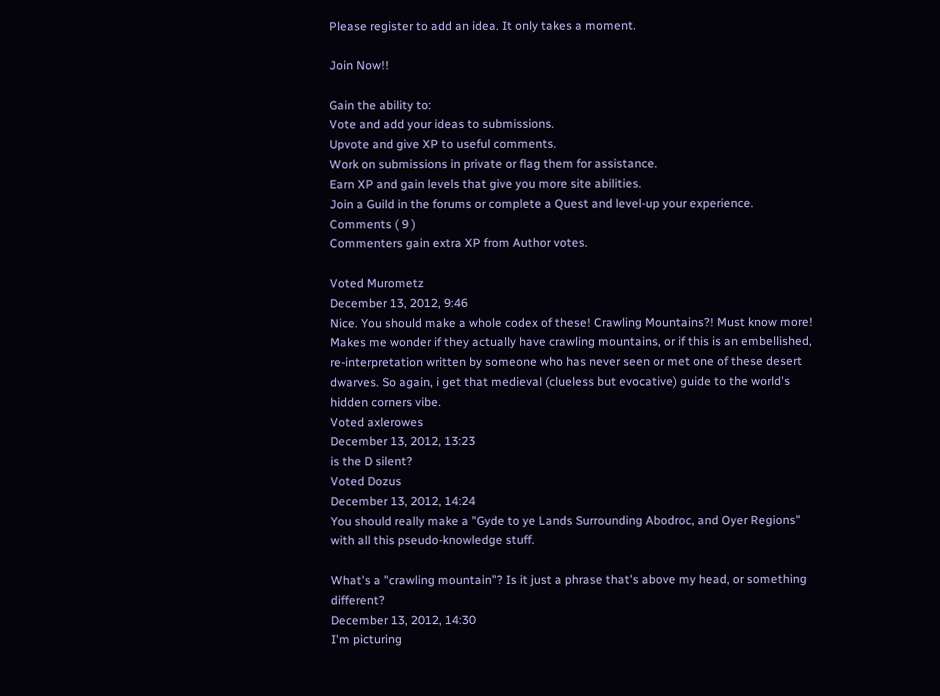Please register to add an idea. It only takes a moment.

Join Now!!

Gain the ability to:
Vote and add your ideas to submissions.
Upvote and give XP to useful comments.
Work on submissions in private or flag them for assistance.
Earn XP and gain levels that give you more site abilities.
Join a Guild in the forums or complete a Quest and level-up your experience.
Comments ( 9 )
Commenters gain extra XP from Author votes.

Voted Murometz
December 13, 2012, 9:46
Nice. You should make a whole codex of these! Crawling Mountains?! Must know more! Makes me wonder if they actually have crawling mountains, or if this is an embellished, re-interpretation written by someone who has never seen or met one of these desert dwarves. So again, i get that medieval (clueless but evocative) guide to the world's hidden corners vibe.
Voted axlerowes
December 13, 2012, 13:23
is the D silent?
Voted Dozus
December 13, 2012, 14:24
You should really make a "Gyde to ye Lands Surrounding Abodroc, and Oyer Regions" with all this pseudo-knowledge stuff.

What's a "crawling mountain"? Is it just a phrase that's above my head, or something different?
December 13, 2012, 14:30
I'm picturing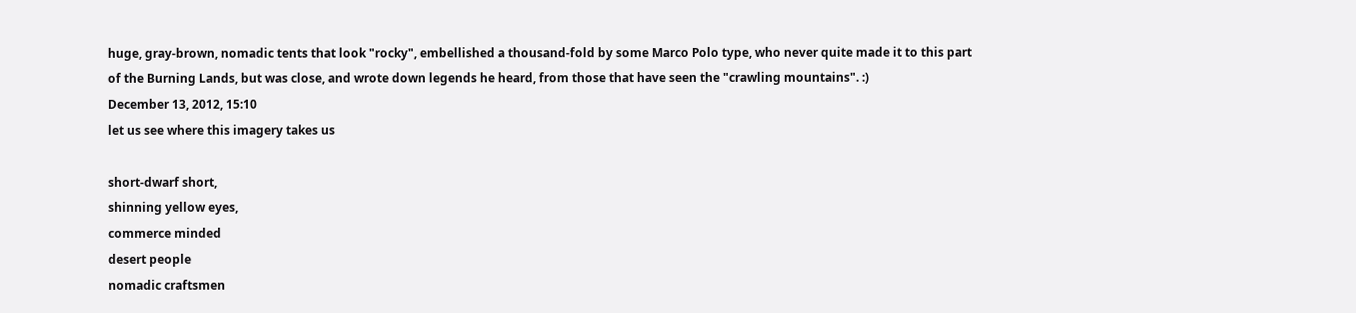huge, gray-brown, nomadic tents that look "rocky", embellished a thousand-fold by some Marco Polo type, who never quite made it to this part of the Burning Lands, but was close, and wrote down legends he heard, from those that have seen the "crawling mountains". :)
December 13, 2012, 15:10
let us see where this imagery takes us

short-dwarf short,
shinning yellow eyes,
commerce minded
desert people
nomadic craftsmen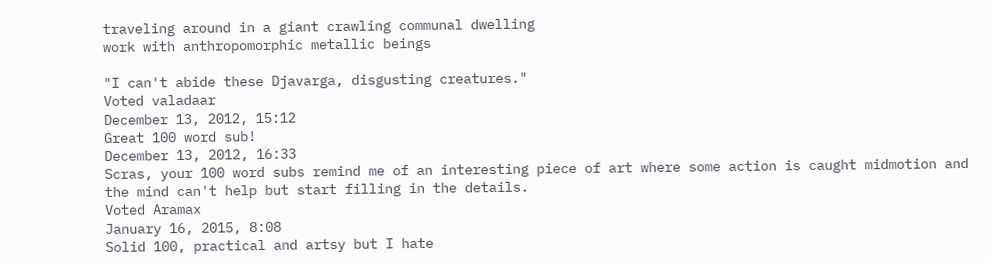traveling around in a giant crawling communal dwelling
work with anthropomorphic metallic beings

"I can't abide these Djavarga, disgusting creatures."
Voted valadaar
December 13, 2012, 15:12
Great 100 word sub!
December 13, 2012, 16:33
Scras, your 100 word subs remind me of an interesting piece of art where some action is caught midmotion and the mind can't help but start filling in the details.
Voted Aramax
January 16, 2015, 8:08
Solid 100, practical and artsy but I hate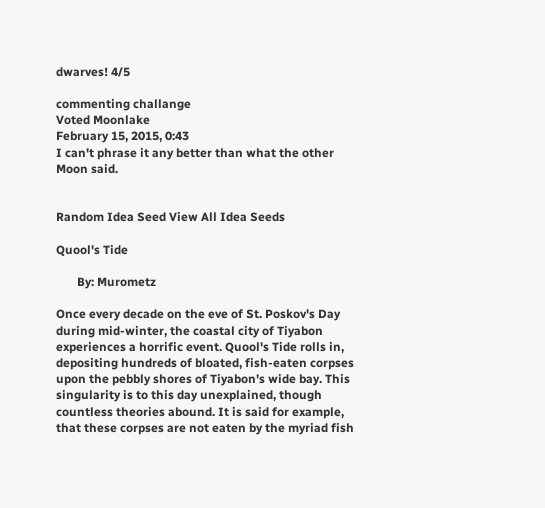dwarves! 4/5

commenting challange
Voted Moonlake
February 15, 2015, 0:43
I can't phrase it any better than what the other Moon said.


Random Idea Seed View All Idea Seeds

Quool's Tide

       By: Murometz

Once every decade on the eve of St. Poskov's Day during mid-winter, the coastal city of Tiyabon experiences a horrific event. Quool's Tide rolls in, depositing hundreds of bloated, fish-eaten corpses upon the pebbly shores of Tiyabon's wide bay. This singularity is to this day unexplained, though countless theories abound. It is said for example, that these corpses are not eaten by the myriad fish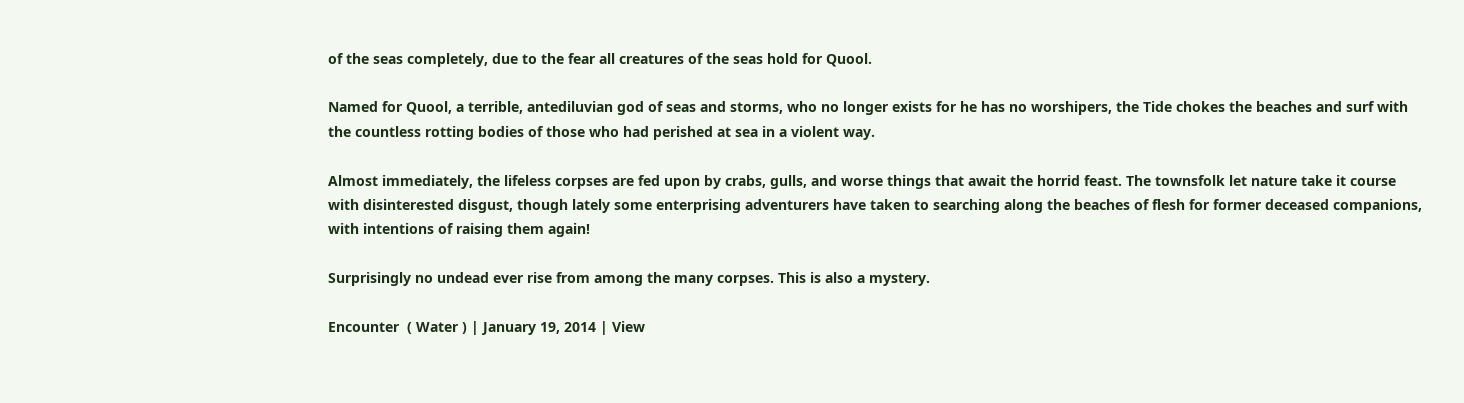of the seas completely, due to the fear all creatures of the seas hold for Quool.

Named for Quool, a terrible, antediluvian god of seas and storms, who no longer exists for he has no worshipers, the Tide chokes the beaches and surf with the countless rotting bodies of those who had perished at sea in a violent way.

Almost immediately, the lifeless corpses are fed upon by crabs, gulls, and worse things that await the horrid feast. The townsfolk let nature take it course with disinterested disgust, though lately some enterprising adventurers have taken to searching along the beaches of flesh for former deceased companions, with intentions of raising them again!

Surprisingly no undead ever rise from among the many corpses. This is also a mystery.

Encounter  ( Water ) | January 19, 2014 | View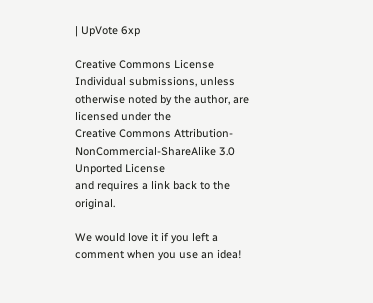| UpVote 6xp

Creative Commons License
Individual submissions, unless otherwise noted by the author, are licensed under the
Creative Commons Attribution-NonCommercial-ShareAlike 3.0 Unported License
and requires a link back to the original.

We would love it if you left a comment when you use an idea!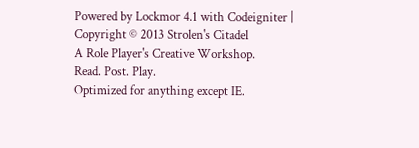Powered by Lockmor 4.1 with Codeigniter | Copyright © 2013 Strolen's Citadel
A Role Player's Creative Workshop.
Read. Post. Play.
Optimized for anything except IE.